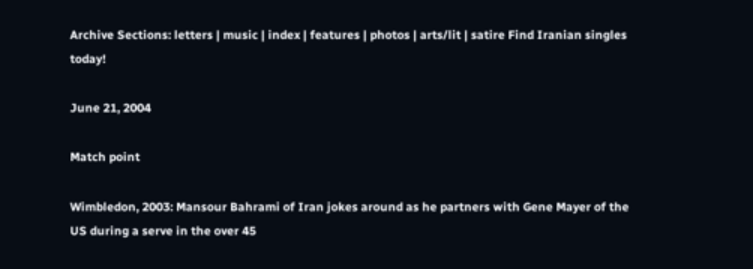Archive Sections: letters | music | index | features | photos | arts/lit | satire Find Iranian singles today!

June 21, 2004

Match point

Wimbledon, 2003: Mansour Bahrami of Iran jokes around as he partners with Gene Mayer of the US during a serve in the over 45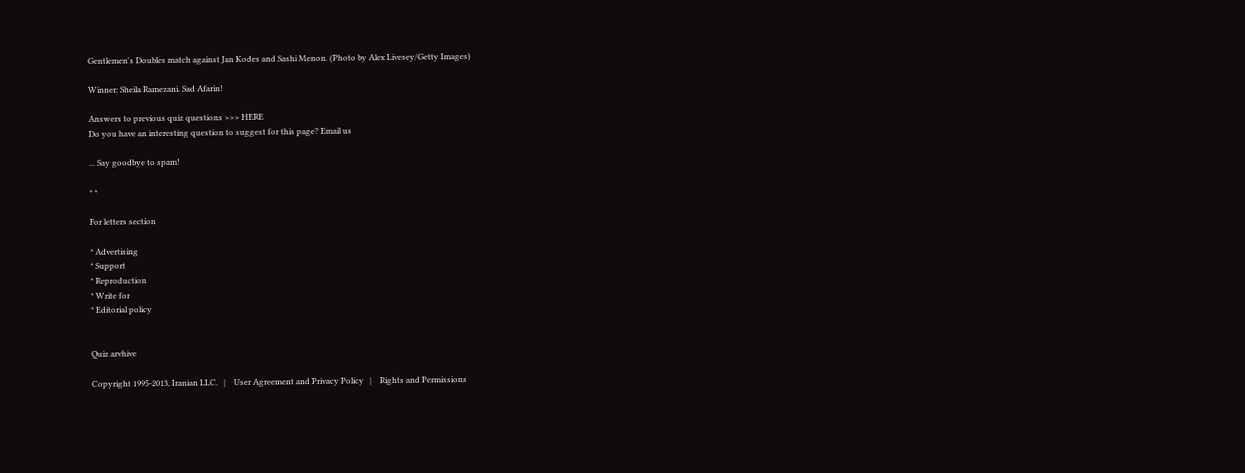Gentlemen's Doubles match against Jan Kodes and Sashi Menon. (Photo by Alex Livesey/Getty Images)

Winner: Sheila Ramezani. Sad Afarin!

Answers to previous quiz questions >>> HERE
Do you have an interesting question to suggest for this page? Email us

... Say goodbye to spam!

* *

For letters section

* Advertising
* Support
* Reproduction
* Write for
* Editorial policy


Quiz arvhive

Copyright 1995-2013, Iranian LLC.   |    User Agreement and Privacy Policy   |    Rights and Permissions